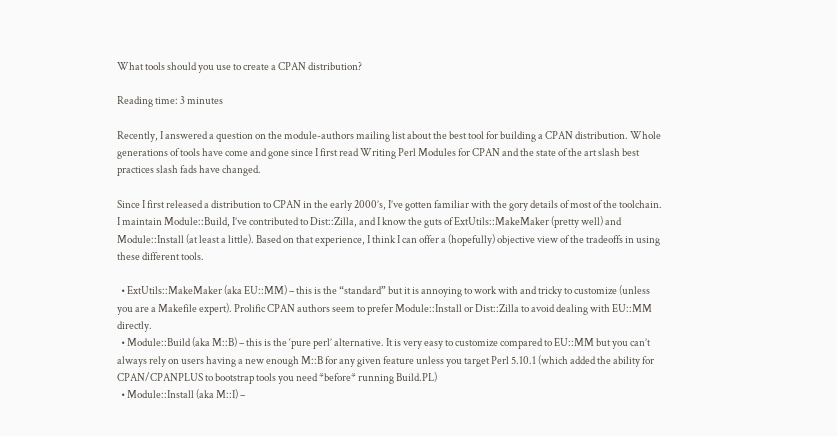What tools should you use to create a CPAN distribution?

Reading time: 3 minutes

Recently, I answered a question on the module-authors mailing list about the best tool for building a CPAN distribution. Whole generations of tools have come and gone since I first read Writing Perl Modules for CPAN and the state of the art slash best practices slash fads have changed.

Since I first released a distribution to CPAN in the early 2000’s, I’ve gotten familiar with the gory details of most of the toolchain. I maintain Module::Build, I’ve contributed to Dist::Zilla, and I know the guts of ExtUtils::MakeMaker (pretty well) and Module::Install (at least a little). Based on that experience, I think I can offer a (hopefully) objective view of the tradeoffs in using these different tools.

  • ExtUtils::MakeMaker (aka EU::MM) – this is the “standard” but it is annoying to work with and tricky to customize (unless you are a Makefile expert). Prolific CPAN authors seem to prefer Module::Install or Dist::Zilla to avoid dealing with EU::MM directly.
  • Module::Build (aka M::B) – this is the ‘pure perl’ alternative. It is very easy to customize compared to EU::MM but you can’t always rely on users having a new enough M::B for any given feature unless you target Perl 5.10.1 (which added the ability for CPAN/CPANPLUS to bootstrap tools you need *before* running Build.PL)
  • Module::Install (aka M::I) –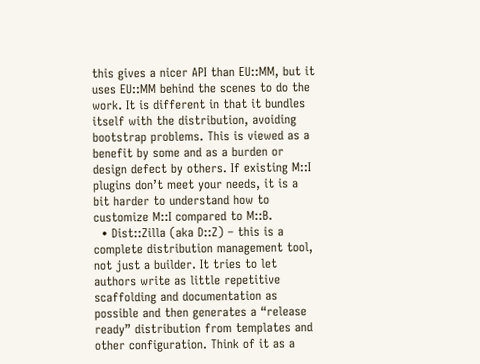this gives a nicer API than EU::MM, but it uses EU::MM behind the scenes to do the work. It is different in that it bundles itself with the distribution, avoiding bootstrap problems. This is viewed as a benefit by some and as a burden or design defect by others. If existing M::I plugins don’t meet your needs, it is a bit harder to understand how to customize M::I compared to M::B.
  • Dist::Zilla (aka D::Z) – this is a complete distribution management tool, not just a builder. It tries to let authors write as little repetitive scaffolding and documentation as possible and then generates a “release ready” distribution from templates and other configuration. Think of it as a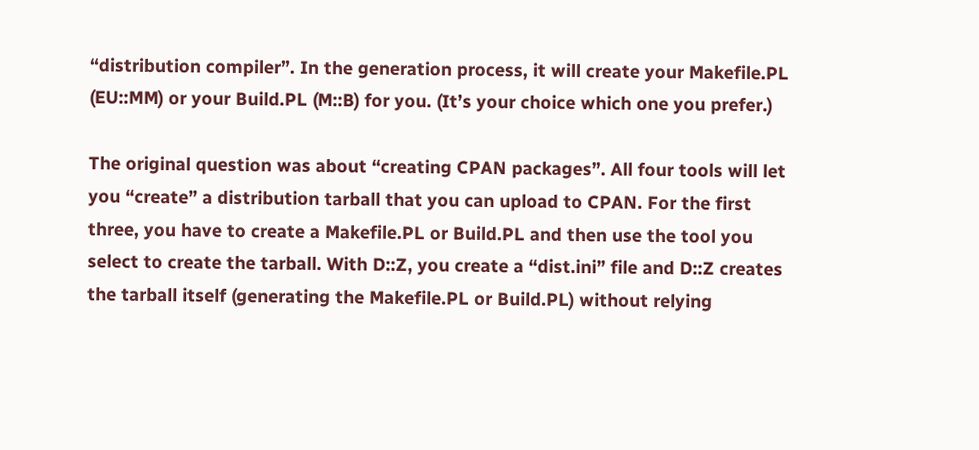“distribution compiler”. In the generation process, it will create your Makefile.PL (EU::MM) or your Build.PL (M::B) for you. (It’s your choice which one you prefer.)

The original question was about “creating CPAN packages”. All four tools will let you “create” a distribution tarball that you can upload to CPAN. For the first three, you have to create a Makefile.PL or Build.PL and then use the tool you select to create the tarball. With D::Z, you create a “dist.ini” file and D::Z creates the tarball itself (generating the Makefile.PL or Build.PL) without relying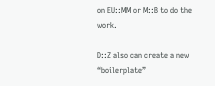on EU::MM or M::B to do the work.

D::Z also can create a new “boilerplate”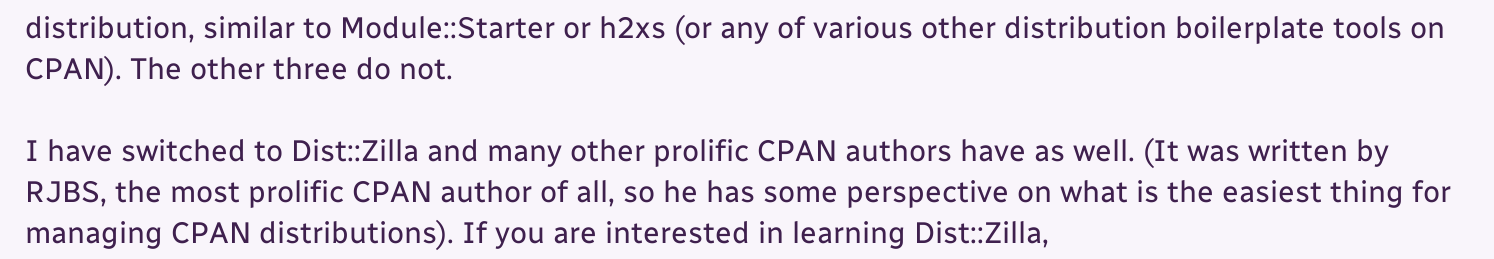distribution, similar to Module::Starter or h2xs (or any of various other distribution boilerplate tools on CPAN). The other three do not.

I have switched to Dist::Zilla and many other prolific CPAN authors have as well. (It was written by RJBS, the most prolific CPAN author of all, so he has some perspective on what is the easiest thing for managing CPAN distributions). If you are interested in learning Dist::Zilla,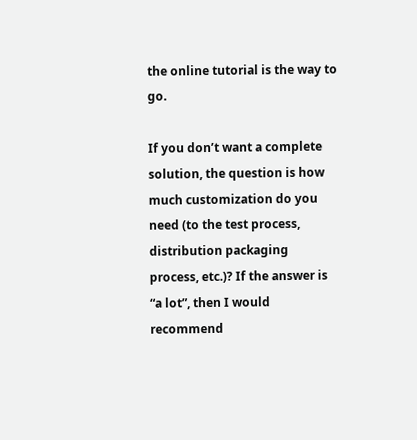the online tutorial is the way to go.

If you don’t want a complete solution, the question is how much customization do you need (to the test process, distribution packaging process, etc.)? If the answer is “a lot”, then I would recommend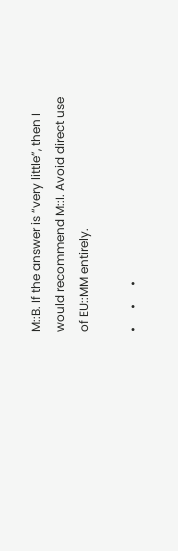M::B. If the answer is “very little”, then I would recommend M::I. Avoid direct use of EU::MM entirely.

•      •      •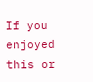If you enjoyed this or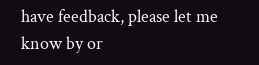have feedback, please let me know by or